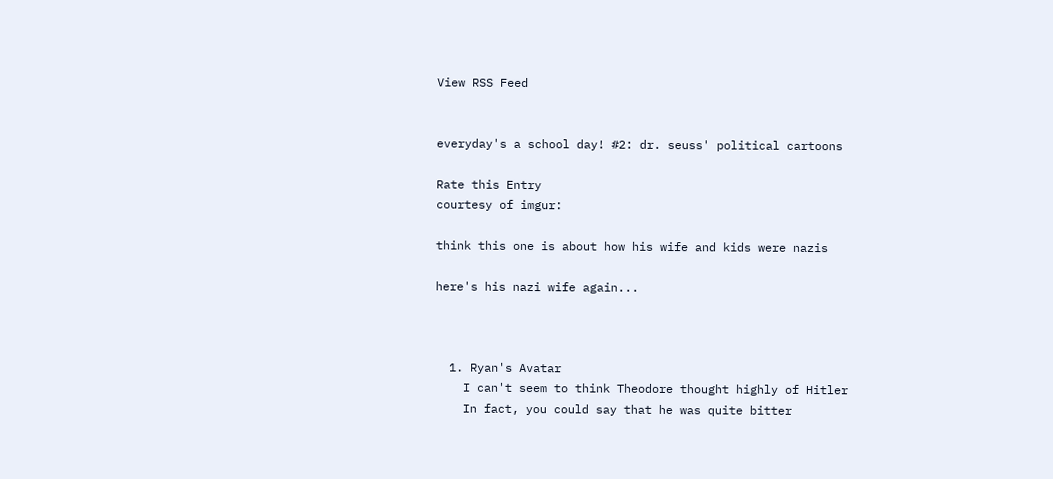View RSS Feed


everyday's a school day! #2: dr. seuss' political cartoons

Rate this Entry
courtesy of imgur:

think this one is about how his wife and kids were nazis

here's his nazi wife again...



  1. Ryan's Avatar
    I can't seem to think Theodore thought highly of Hitler
    In fact, you could say that he was quite bitter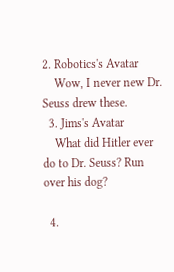2. Robotics's Avatar
    Wow, I never new Dr. Seuss drew these.
  3. Jims's Avatar
    What did Hitler ever do to Dr. Seuss? Run over his dog?

  4.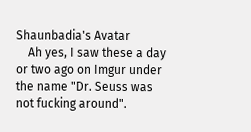Shaunbadia's Avatar
    Ah yes, I saw these a day or two ago on Imgur under the name "Dr. Seuss was not fucking around".